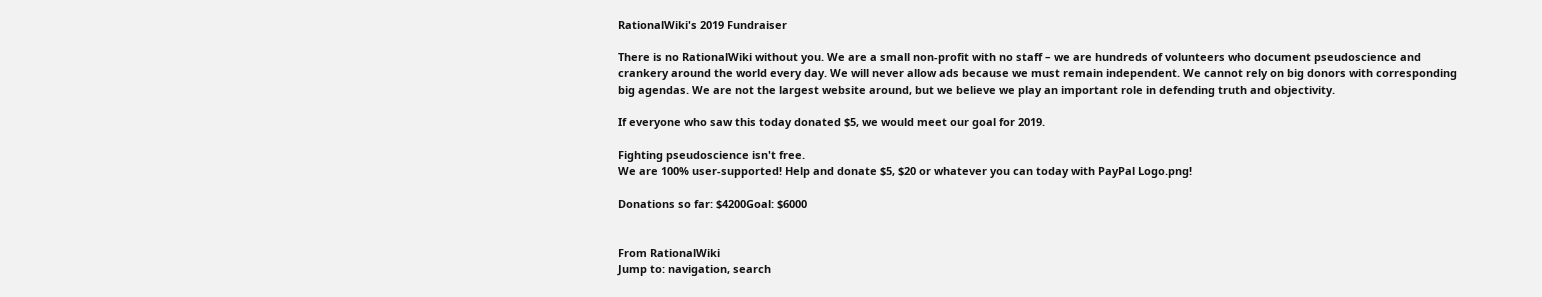RationalWiki's 2019 Fundraiser

There is no RationalWiki without you. We are a small non-profit with no staff – we are hundreds of volunteers who document pseudoscience and crankery around the world every day. We will never allow ads because we must remain independent. We cannot rely on big donors with corresponding big agendas. We are not the largest website around, but we believe we play an important role in defending truth and objectivity.

If everyone who saw this today donated $5, we would meet our goal for 2019.

Fighting pseudoscience isn't free.
We are 100% user-supported! Help and donate $5, $20 or whatever you can today with PayPal Logo.png!

Donations so far: $4200Goal: $6000


From RationalWiki
Jump to: navigation, search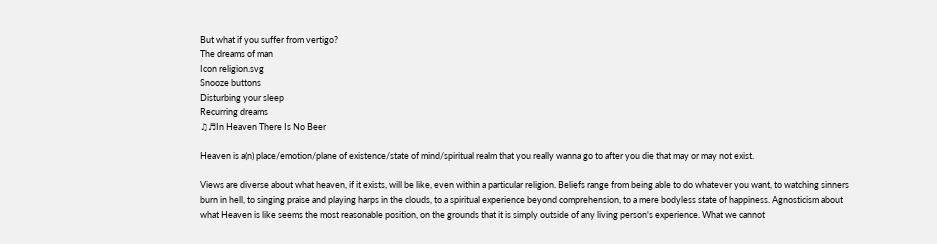But what if you suffer from vertigo?
The dreams of man
Icon religion.svg
Snooze buttons
Disturbing your sleep
Recurring dreams
♫♬In Heaven There Is No Beer

Heaven is a(n) place/emotion/plane of existence/state of mind/spiritual realm that you really wanna go to after you die that may or may not exist.

Views are diverse about what heaven, if it exists, will be like, even within a particular religion. Beliefs range from being able to do whatever you want, to watching sinners burn in hell, to singing praise and playing harps in the clouds, to a spiritual experience beyond comprehension, to a mere bodyless state of happiness. Agnosticism about what Heaven is like seems the most reasonable position, on the grounds that it is simply outside of any living person's experience. What we cannot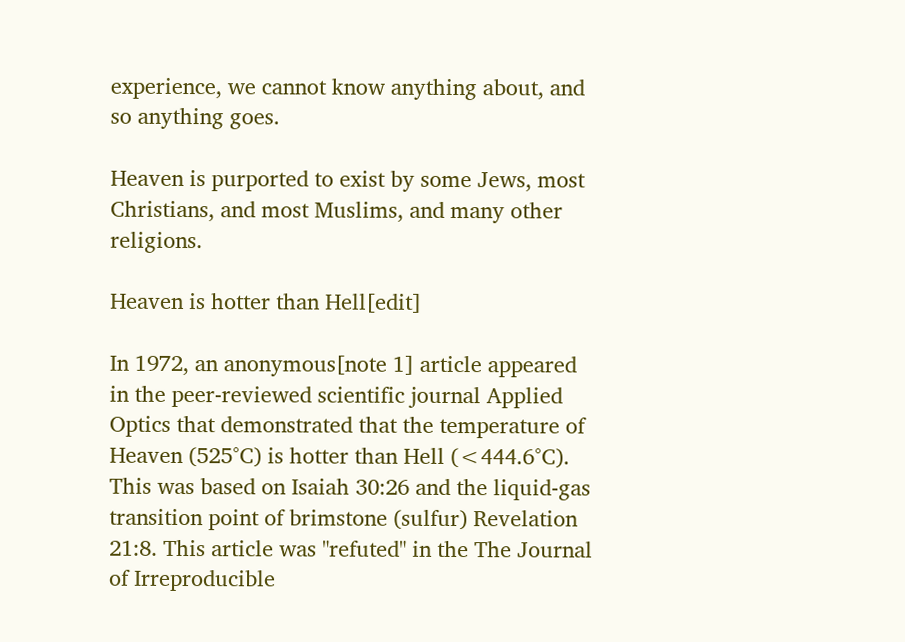experience, we cannot know anything about, and so anything goes.

Heaven is purported to exist by some Jews, most Christians, and most Muslims, and many other religions.

Heaven is hotter than Hell[edit]

In 1972, an anonymous[note 1] article appeared in the peer-reviewed scientific journal Applied Optics that demonstrated that the temperature of Heaven (525°C) is hotter than Hell (<444.6°C). This was based on Isaiah 30:26 and the liquid-gas transition point of brimstone (sulfur) Revelation 21:8. This article was "refuted" in the The Journal of Irreproducible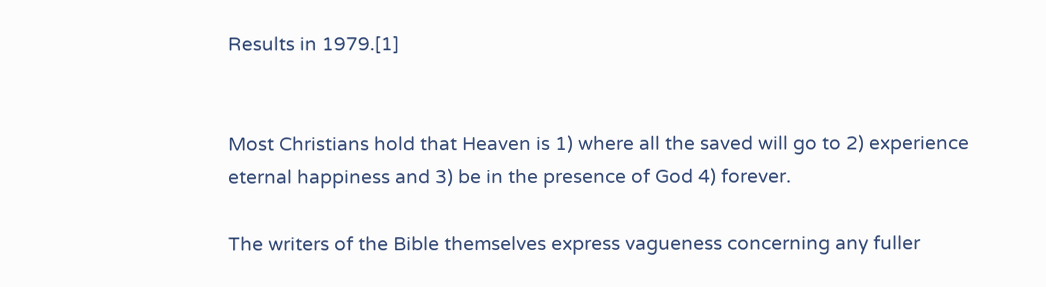Results in 1979.[1]


Most Christians hold that Heaven is 1) where all the saved will go to 2) experience eternal happiness and 3) be in the presence of God 4) forever.

The writers of the Bible themselves express vagueness concerning any fuller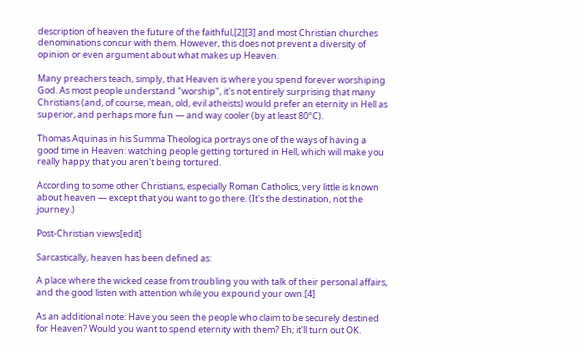description of heaven the future of the faithful,[2][3] and most Christian churches denominations concur with them. However, this does not prevent a diversity of opinion or even argument about what makes up Heaven.

Many preachers teach, simply, that Heaven is where you spend forever worshiping God. As most people understand "worship", it's not entirely surprising that many Christians (and, of course, mean, old, evil atheists) would prefer an eternity in Hell as superior, and perhaps more fun — and way cooler (by at least 80°C).

Thomas Aquinas in his Summa Theologica portrays one of the ways of having a good time in Heaven: watching people getting tortured in Hell, which will make you really happy that you aren't being tortured.

According to some other Christians, especially Roman Catholics, very little is known about heaven — except that you want to go there. (It's the destination, not the journey.)

Post-Christian views[edit]

Sarcastically, heaven has been defined as:

A place where the wicked cease from troubling you with talk of their personal affairs, and the good listen with attention while you expound your own.[4]

As an additional note: Have you seen the people who claim to be securely destined for Heaven? Would you want to spend eternity with them? Eh; it'll turn out OK.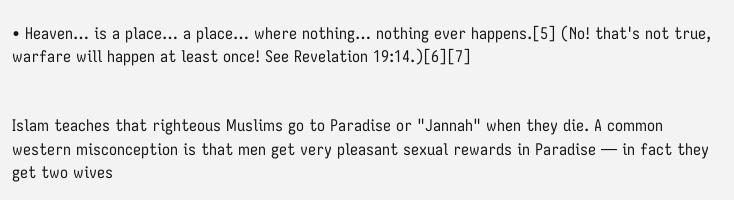• Heaven… is a place… a place… where nothing… nothing ever happens.[5] (No! that's not true, warfare will happen at least once! See Revelation 19:14.)[6][7]


Islam teaches that righteous Muslims go to Paradise or "Jannah" when they die. A common western misconception is that men get very pleasant sexual rewards in Paradise — in fact they get two wives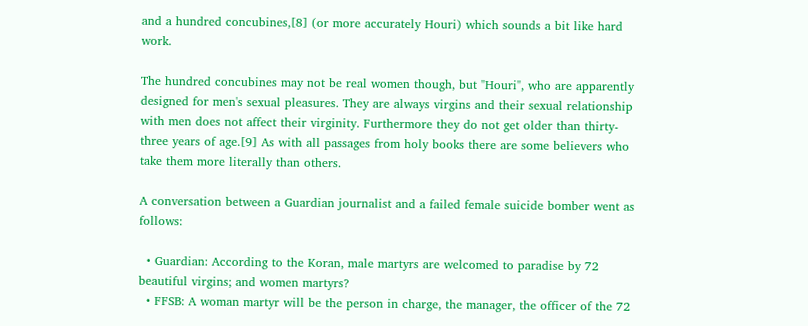and a hundred concubines,[8] (or more accurately Houri) which sounds a bit like hard work.

The hundred concubines may not be real women though, but "Houri", who are apparently designed for men's sexual pleasures. They are always virgins and their sexual relationship with men does not affect their virginity. Furthermore they do not get older than thirty-three years of age.[9] As with all passages from holy books there are some believers who take them more literally than others.

A conversation between a Guardian journalist and a failed female suicide bomber went as follows:

  • Guardian: According to the Koran, male martyrs are welcomed to paradise by 72 beautiful virgins; and women martyrs?
  • FFSB: A woman martyr will be the person in charge, the manager, the officer of the 72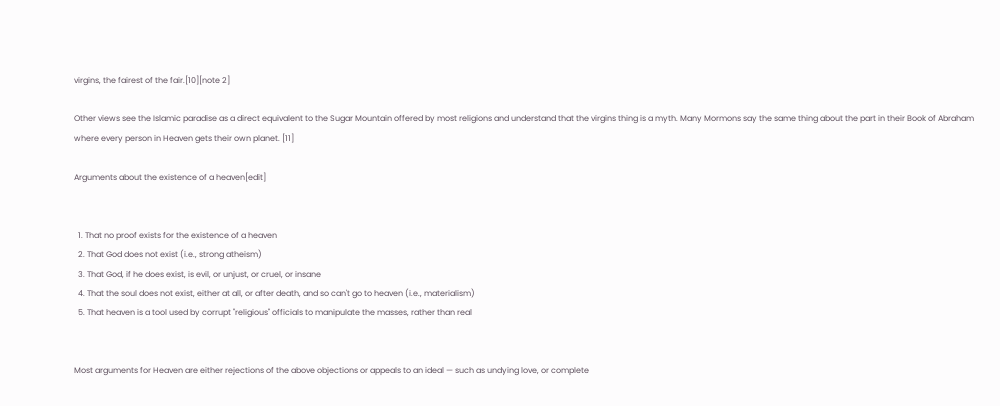virgins, the fairest of the fair.[10][note 2]

Other views see the Islamic paradise as a direct equivalent to the Sugar Mountain offered by most religions and understand that the virgins thing is a myth. Many Mormons say the same thing about the part in their Book of Abraham where every person in Heaven gets their own planet. [11]

Arguments about the existence of a heaven[edit]


  1. That no proof exists for the existence of a heaven
  2. That God does not exist (i.e., strong atheism)
  3. That God, if he does exist, is evil, or unjust, or cruel, or insane
  4. That the soul does not exist, either at all, or after death, and so can't go to heaven (i.e., materialism)
  5. That heaven is a tool used by corrupt "religious" officials to manipulate the masses, rather than real


Most arguments for Heaven are either rejections of the above objections or appeals to an ideal — such as undying love, or complete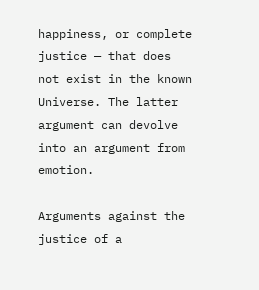happiness, or complete justice — that does not exist in the known Universe. The latter argument can devolve into an argument from emotion.

Arguments against the justice of a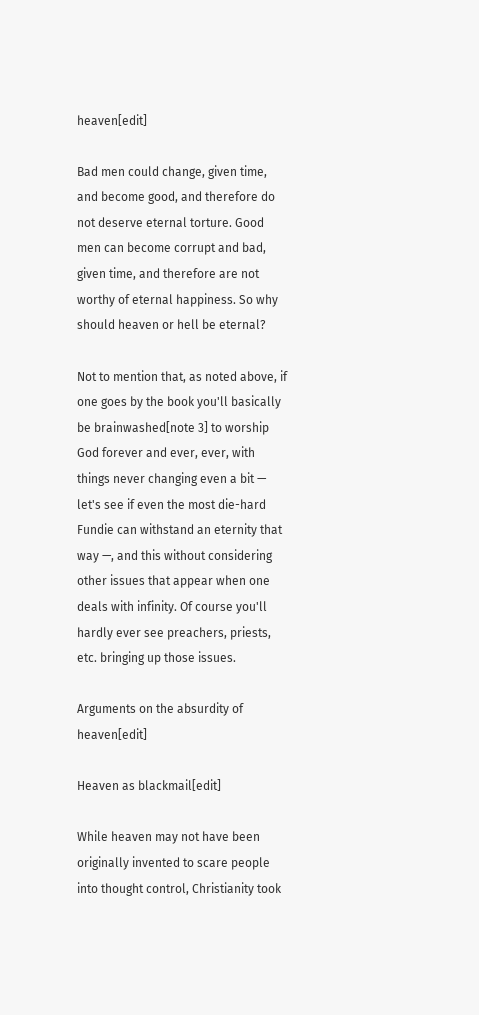heaven[edit]

Bad men could change, given time, and become good, and therefore do not deserve eternal torture. Good men can become corrupt and bad, given time, and therefore are not worthy of eternal happiness. So why should heaven or hell be eternal?

Not to mention that, as noted above, if one goes by the book you'll basically be brainwashed[note 3] to worship God forever and ever, ever, with things never changing even a bit — let's see if even the most die-hard Fundie can withstand an eternity that way —, and this without considering other issues that appear when one deals with infinity. Of course you'll hardly ever see preachers, priests, etc. bringing up those issues.

Arguments on the absurdity of heaven[edit]

Heaven as blackmail[edit]

While heaven may not have been originally invented to scare people into thought control, Christianity took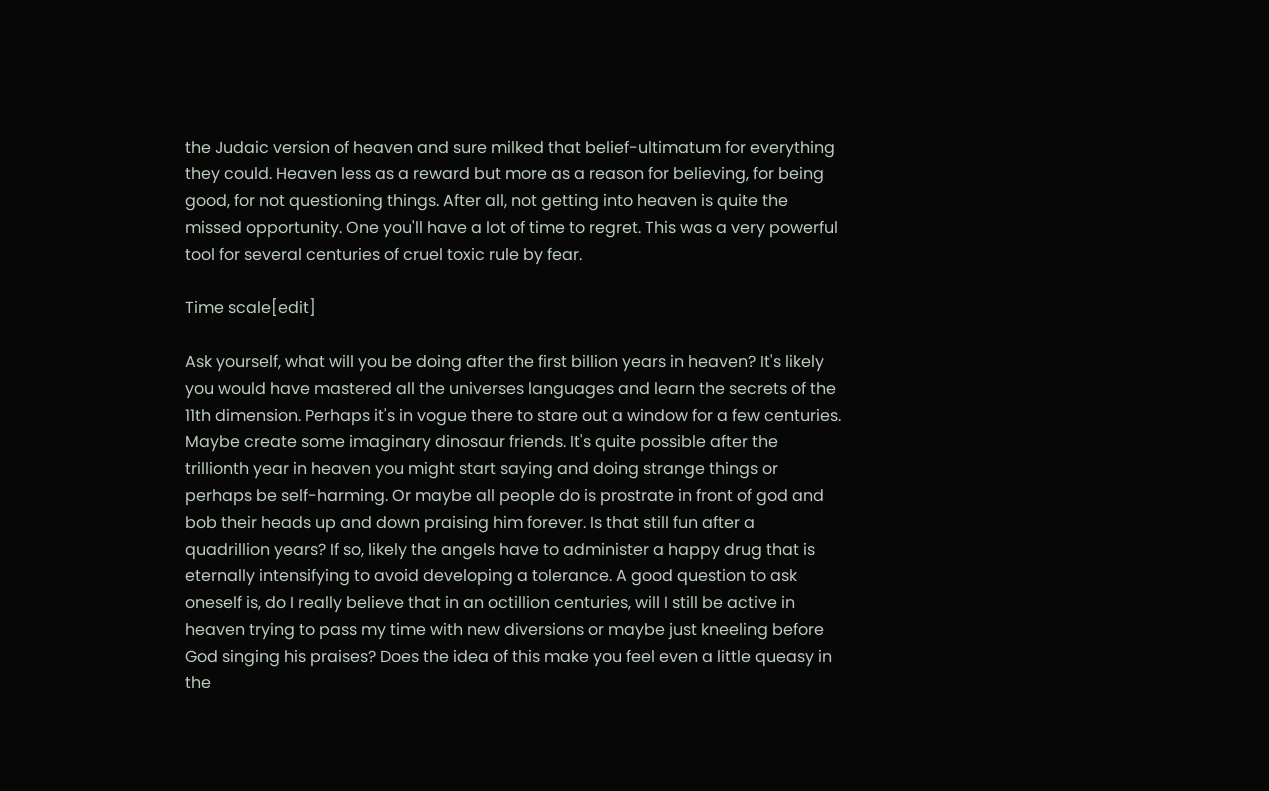the Judaic version of heaven and sure milked that belief-ultimatum for everything they could. Heaven less as a reward but more as a reason for believing, for being good, for not questioning things. After all, not getting into heaven is quite the missed opportunity. One you'll have a lot of time to regret. This was a very powerful tool for several centuries of cruel toxic rule by fear.

Time scale[edit]

Ask yourself, what will you be doing after the first billion years in heaven? It's likely you would have mastered all the universes languages and learn the secrets of the 11th dimension. Perhaps it's in vogue there to stare out a window for a few centuries. Maybe create some imaginary dinosaur friends. It's quite possible after the trillionth year in heaven you might start saying and doing strange things or perhaps be self-harming. Or maybe all people do is prostrate in front of god and bob their heads up and down praising him forever. Is that still fun after a quadrillion years? If so, likely the angels have to administer a happy drug that is eternally intensifying to avoid developing a tolerance. A good question to ask oneself is, do I really believe that in an octillion centuries, will I still be active in heaven trying to pass my time with new diversions or maybe just kneeling before God singing his praises? Does the idea of this make you feel even a little queasy in the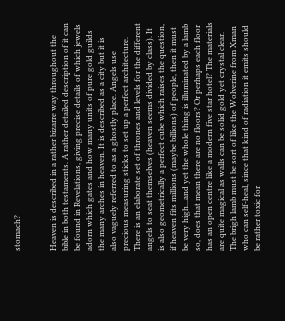stomach?


Heaven is described in a rather bizarre way throughout the bible in both testaments. A rather detailed description of it can be found in Revelations, giving precise details of which jewels adorn which gates and how many units of pure gold guilds the many arches in heaven. It is described as a city but it is also vaguely referred to as a ghostly place. Angels use precious measuring sticks to set up a perfect architecture. There is an elaborate set of thrones and levels for the different angels to seat themselves (heaven seems divided by class). It is also geometrically a perfect cube which raises the question, if heaven fits millions (maybe billions) of people, then it must be very high...and yet the whole thing is illuminated by a lamb so, does that mean there are no floors? Or perhaps each floor has an open centre like a modern five star hotel? The materials are quite magical as walls can be solid gold yet crystal clear. The brigh lamb must be sort of like the Wolverine from Xman who can self-heal, since that kind of radiation it emits should be rather toxic for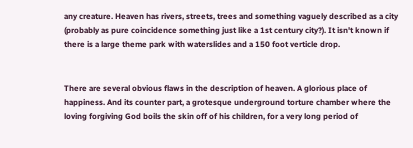any creature. Heaven has rivers, streets, trees and something vaguely described as a city (probably as pure coincidence something just like a 1st century city?). It isn't known if there is a large theme park with waterslides and a 150 foot verticle drop.


There are several obvious flaws in the description of heaven. A glorious place of happiness. And its counter part, a grotesque underground torture chamber where the loving forgiving God boils the skin off of his children, for a very long period of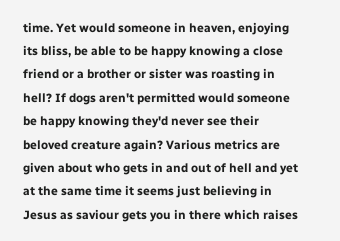time. Yet would someone in heaven, enjoying its bliss, be able to be happy knowing a close friend or a brother or sister was roasting in hell? If dogs aren't permitted would someone be happy knowing they'd never see their beloved creature again? Various metrics are given about who gets in and out of hell and yet at the same time it seems just believing in Jesus as saviour gets you in there which raises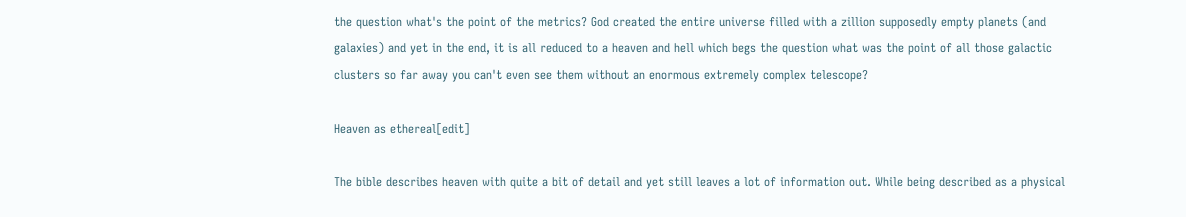the question what's the point of the metrics? God created the entire universe filled with a zillion supposedly empty planets (and galaxies) and yet in the end, it is all reduced to a heaven and hell which begs the question what was the point of all those galactic clusters so far away you can't even see them without an enormous extremely complex telescope?

Heaven as ethereal[edit]

The bible describes heaven with quite a bit of detail and yet still leaves a lot of information out. While being described as a physical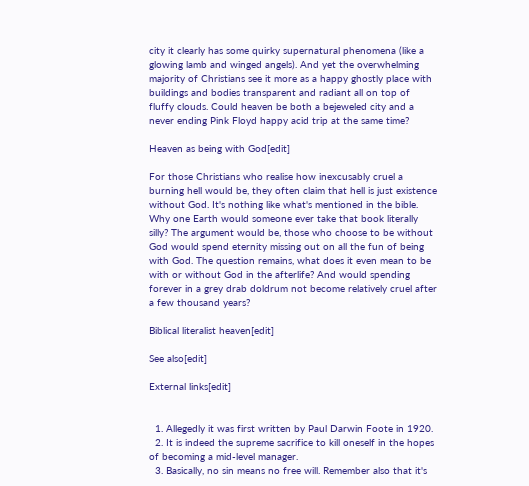city it clearly has some quirky supernatural phenomena (like a glowing lamb and winged angels). And yet the overwhelming majority of Christians see it more as a happy ghostly place with buildings and bodies transparent and radiant all on top of fluffy clouds. Could heaven be both a bejeweled city and a never ending Pink Floyd happy acid trip at the same time?

Heaven as being with God[edit]

For those Christians who realise how inexcusably cruel a burning hell would be, they often claim that hell is just existence without God. It's nothing like what's mentioned in the bible. Why one Earth would someone ever take that book literally silly? The argument would be, those who choose to be without God would spend eternity missing out on all the fun of being with God. The question remains, what does it even mean to be with or without God in the afterlife? And would spending forever in a grey drab doldrum not become relatively cruel after a few thousand years?

Biblical literalist heaven[edit]

See also[edit]

External links[edit]


  1. Allegedly it was first written by Paul Darwin Foote in 1920.
  2. It is indeed the supreme sacrifice to kill oneself in the hopes of becoming a mid-level manager.
  3. Basically, no sin means no free will. Remember also that it's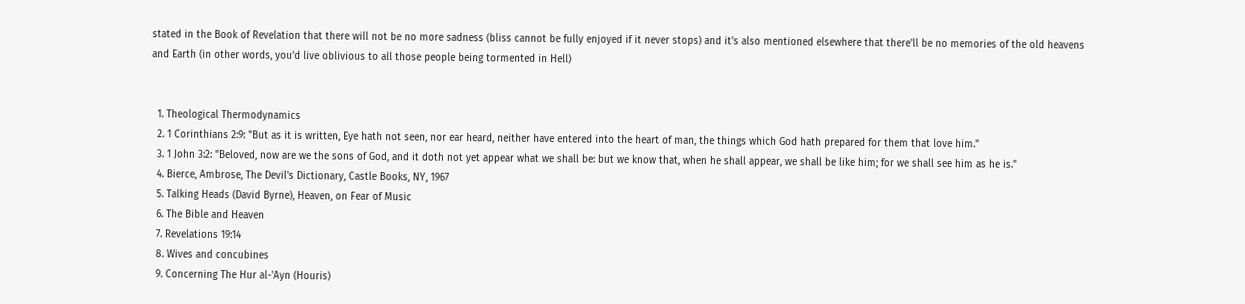stated in the Book of Revelation that there will not be no more sadness (bliss cannot be fully enjoyed if it never stops) and it's also mentioned elsewhere that there'll be no memories of the old heavens and Earth (in other words, you'd live oblivious to all those people being tormented in Hell)


  1. Theological Thermodynamics
  2. 1 Corinthians 2:9: "But as it is written, Eye hath not seen, nor ear heard, neither have entered into the heart of man, the things which God hath prepared for them that love him."
  3. 1 John 3:2: "Beloved, now are we the sons of God, and it doth not yet appear what we shall be: but we know that, when he shall appear, we shall be like him; for we shall see him as he is."
  4. Bierce, Ambrose, The Devil's Dictionary, Castle Books, NY, 1967
  5. Talking Heads (David Byrne), Heaven, on Fear of Music
  6. The Bible and Heaven
  7. Revelations 19:14
  8. Wives and concubines
  9. Concerning The Hur al-'Ayn (Houris)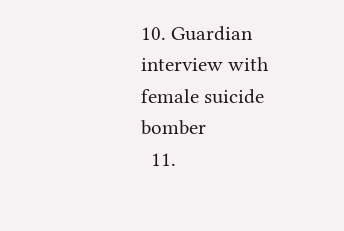10. Guardian interview with female suicide bomber
  11.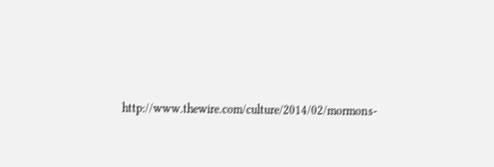http://www.thewire.com/culture/2014/02/mormons-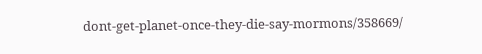dont-get-planet-once-they-die-say-mormons/358669/